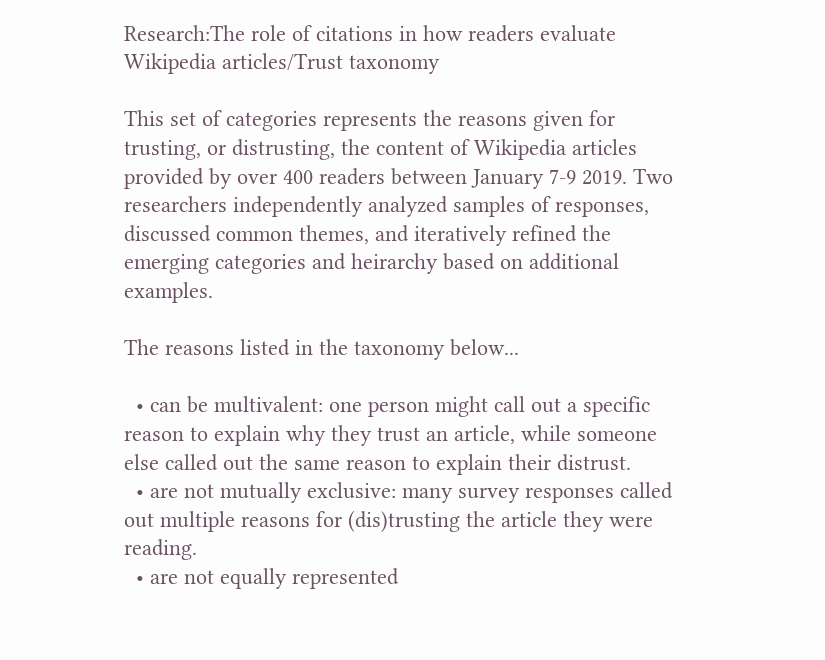Research:The role of citations in how readers evaluate Wikipedia articles/Trust taxonomy

This set of categories represents the reasons given for trusting, or distrusting, the content of Wikipedia articles provided by over 400 readers between January 7-9 2019. Two researchers independently analyzed samples of responses, discussed common themes, and iteratively refined the emerging categories and heirarchy based on additional examples.

The reasons listed in the taxonomy below...

  • can be multivalent: one person might call out a specific reason to explain why they trust an article, while someone else called out the same reason to explain their distrust.
  • are not mutually exclusive: many survey responses called out multiple reasons for (dis)trusting the article they were reading.
  • are not equally represented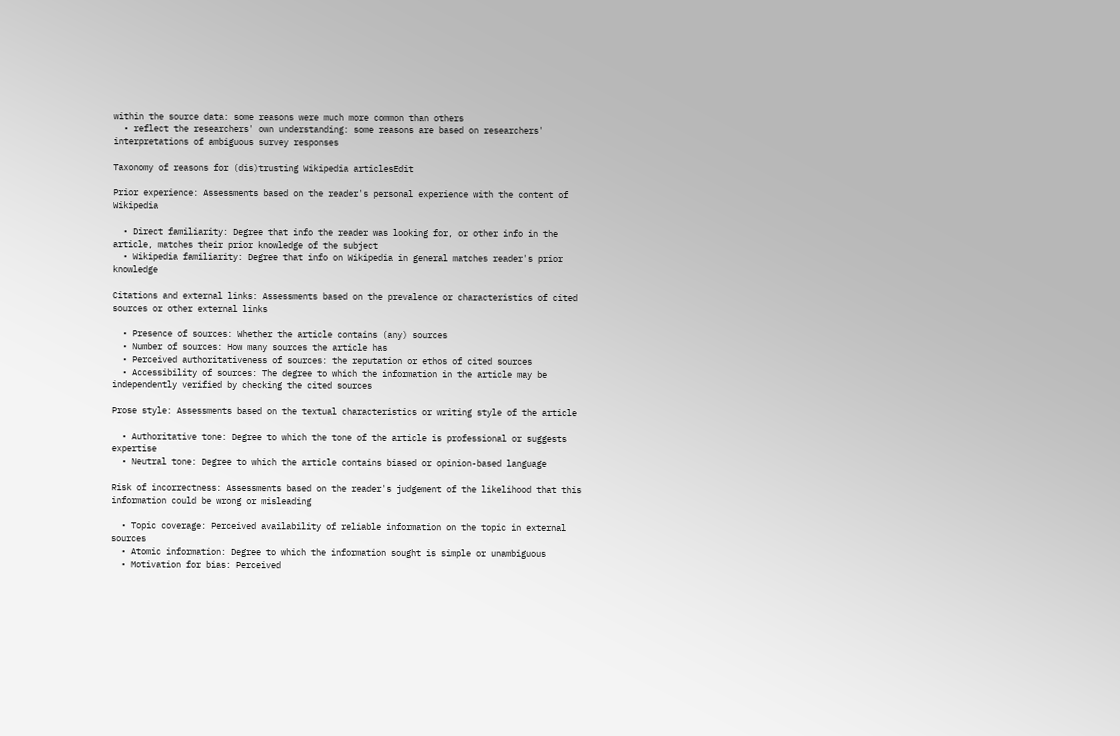within the source data: some reasons were much more common than others
  • reflect the researchers' own understanding: some reasons are based on researchers' interpretations of ambiguous survey responses

Taxonomy of reasons for (dis)trusting Wikipedia articlesEdit

Prior experience: Assessments based on the reader's personal experience with the content of Wikipedia

  • Direct familiarity: Degree that info the reader was looking for, or other info in the article, matches their prior knowledge of the subject
  • Wikipedia familiarity: Degree that info on Wikipedia in general matches reader's prior knowledge

Citations and external links: Assessments based on the prevalence or characteristics of cited sources or other external links

  • Presence of sources: Whether the article contains (any) sources
  • Number of sources: How many sources the article has
  • Perceived authoritativeness of sources: the reputation or ethos of cited sources
  • Accessibility of sources: The degree to which the information in the article may be independently verified by checking the cited sources

Prose style: Assessments based on the textual characteristics or writing style of the article

  • Authoritative tone: Degree to which the tone of the article is professional or suggests expertise
  • Neutral tone: Degree to which the article contains biased or opinion-based language

Risk of incorrectness: Assessments based on the reader's judgement of the likelihood that this information could be wrong or misleading

  • Topic coverage: Perceived availability of reliable information on the topic in external sources
  • Atomic information: Degree to which the information sought is simple or unambiguous
  • Motivation for bias: Perceived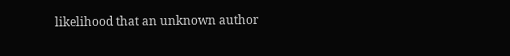likelihood that an unknown author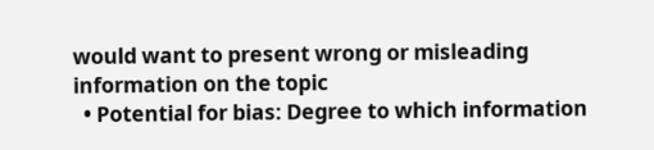would want to present wrong or misleading information on the topic
  • Potential for bias: Degree to which information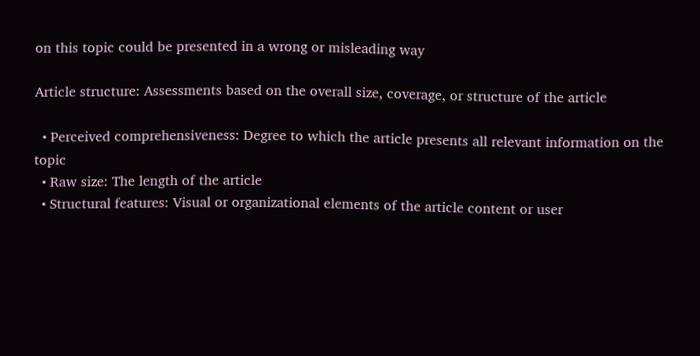on this topic could be presented in a wrong or misleading way

Article structure: Assessments based on the overall size, coverage, or structure of the article

  • Perceived comprehensiveness: Degree to which the article presents all relevant information on the topic
  • Raw size: The length of the article
  • Structural features: Visual or organizational elements of the article content or user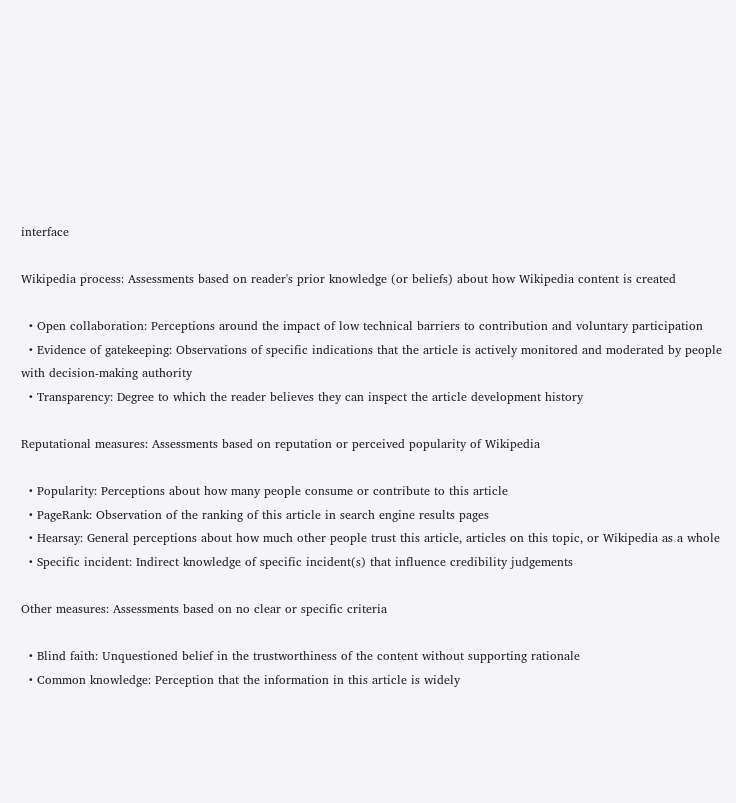interface

Wikipedia process: Assessments based on reader's prior knowledge (or beliefs) about how Wikipedia content is created

  • Open collaboration: Perceptions around the impact of low technical barriers to contribution and voluntary participation
  • Evidence of gatekeeping: Observations of specific indications that the article is actively monitored and moderated by people with decision-making authority
  • Transparency: Degree to which the reader believes they can inspect the article development history

Reputational measures: Assessments based on reputation or perceived popularity of Wikipedia

  • Popularity: Perceptions about how many people consume or contribute to this article
  • PageRank: Observation of the ranking of this article in search engine results pages
  • Hearsay: General perceptions about how much other people trust this article, articles on this topic, or Wikipedia as a whole
  • Specific incident: Indirect knowledge of specific incident(s) that influence credibility judgements

Other measures: Assessments based on no clear or specific criteria

  • Blind faith: Unquestioned belief in the trustworthiness of the content without supporting rationale
  • Common knowledge: Perception that the information in this article is widely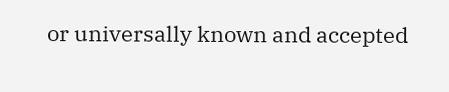or universally known and accepted